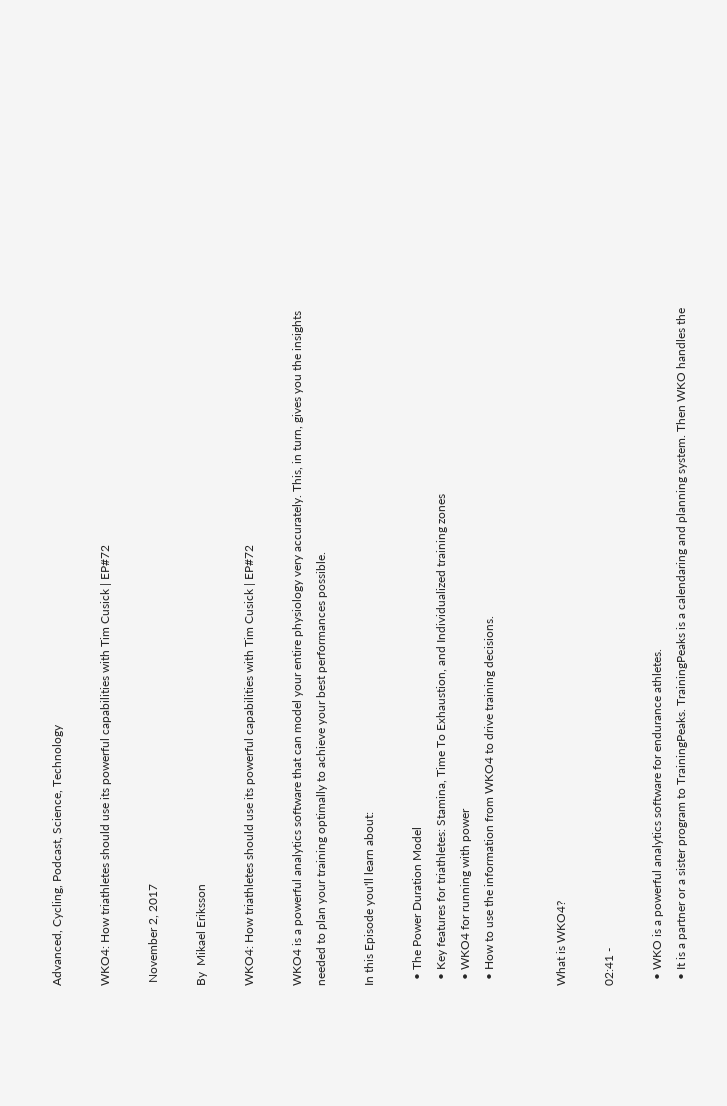Advanced, Cycling, Podcast, Science, Technology

WKO4: How triathletes should use its powerful capabilities with Tim Cusick | EP#72

 November 2, 2017

By  Mikael Eriksson

WKO4: How triathletes should use its powerful capabilities with Tim Cusick | EP#72

WKO4 is a powerful analytics software that can model your entire physiology very accurately. This, in turn, gives you the insights needed to plan your training optimally to achieve your best performances possible.

In this Episode you'll learn about:

  • The Power Duration Model
  • Key features for triathletes: Stamina, Time To Exhaustion, and Individualized training zones
  • WKO4 for running with power
  • How to use the information from WKO4 to drive training decisions.


What is WKO4?

02:41 -

  • WKO is a powerful analytics software for endurance athletes.
  • It is a partner or a sister program to TrainingPeaks. TrainingPeaks is a calendaring and planning system. Then WKO handles the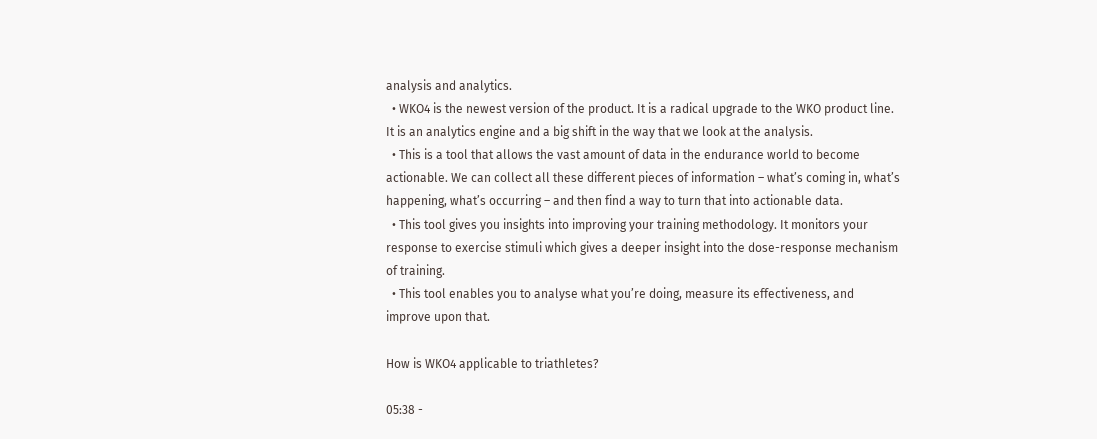analysis and analytics.
  • WKO4 is the newest version of the product. It is a radical upgrade to the WKO product line. It is an analytics engine and a big shift in the way that we look at the analysis.
  • This is a tool that allows the vast amount of data in the endurance world to become actionable. We can collect all these different pieces of information – what’s coming in, what’s happening, what’s occurring – and then find a way to turn that into actionable data.
  • This tool gives you insights into improving your training methodology. It monitors your response to exercise stimuli which gives a deeper insight into the dose-response mechanism of training.
  • This tool enables you to analyse what you’re doing, measure its effectiveness, and improve upon that.

How is WKO4 applicable to triathletes?

05:38 -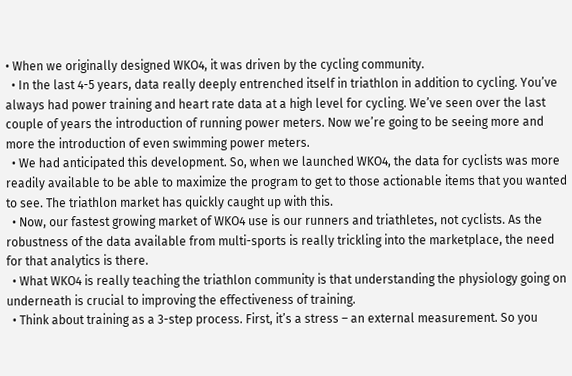• When we originally designed WKO4, it was driven by the cycling community.
  • In the last 4-5 years, data really deeply entrenched itself in triathlon in addition to cycling. You’ve always had power training and heart rate data at a high level for cycling. We’ve seen over the last couple of years the introduction of running power meters. Now we’re going to be seeing more and more the introduction of even swimming power meters.
  • We had anticipated this development. So, when we launched WKO4, the data for cyclists was more readily available to be able to maximize the program to get to those actionable items that you wanted to see. The triathlon market has quickly caught up with this.
  • Now, our fastest growing market of WKO4 use is our runners and triathletes, not cyclists. As the robustness of the data available from multi-sports is really trickling into the marketplace, the need for that analytics is there.
  • What WKO4 is really teaching the triathlon community is that understanding the physiology going on underneath is crucial to improving the effectiveness of training.
  • Think about training as a 3-step process. First, it’s a stress – an external measurement. So you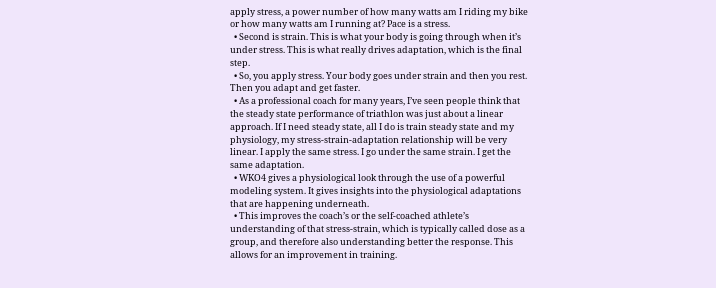apply stress, a power number of how many watts am I riding my bike or how many watts am I running at? Pace is a stress.
  • Second is strain. This is what your body is going through when it’s under stress. This is what really drives adaptation, which is the final step.
  • So, you apply stress. Your body goes under strain and then you rest. Then you adapt and get faster.
  • As a professional coach for many years, I’ve seen people think that the steady state performance of triathlon was just about a linear approach. If I need steady state, all I do is train steady state and my physiology, my stress-strain-adaptation relationship will be very linear. I apply the same stress. I go under the same strain. I get the same adaptation.
  • WKO4 gives a physiological look through the use of a powerful modeling system. It gives insights into the physiological adaptations that are happening underneath.
  • This improves the coach’s or the self-coached athlete’s understanding of that stress-strain, which is typically called dose as a group, and therefore also understanding better the response. This allows for an improvement in training.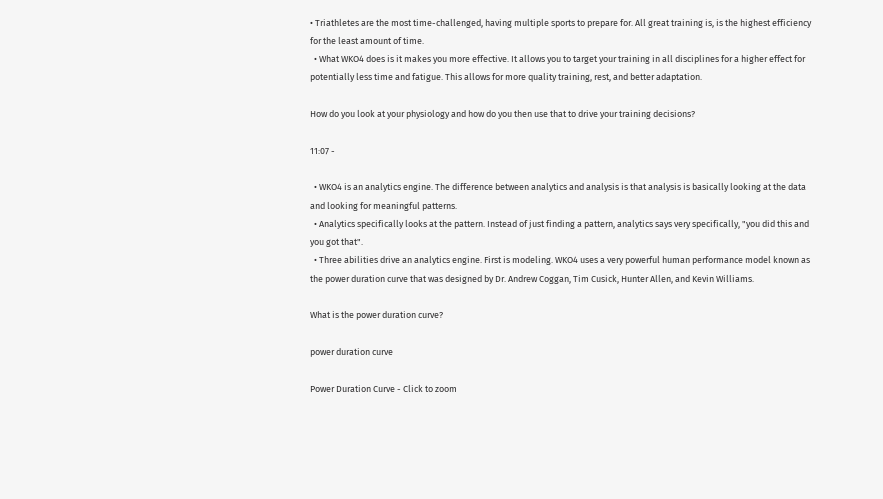• Triathletes are the most time-challenged, having multiple sports to prepare for. All great training is, is the highest efficiency for the least amount of time.
  • What WKO4 does is it makes you more effective. It allows you to target your training in all disciplines for a higher effect for potentially less time and fatigue. This allows for more quality training, rest, and better adaptation.

How do you look at your physiology and how do you then use that to drive your training decisions?

11:07 -

  • WKO4 is an analytics engine. The difference between analytics and analysis is that analysis is basically looking at the data and looking for meaningful patterns.
  • Analytics specifically looks at the pattern. Instead of just finding a pattern, analytics says very specifically, "you did this and you got that".
  • Three abilities drive an analytics engine. First is modeling. WKO4 uses a very powerful human performance model known as the power duration curve that was designed by Dr. Andrew Coggan, Tim Cusick, Hunter Allen, and Kevin Williams.

What is the power duration curve?

power duration curve

Power Duration Curve - Click to zoom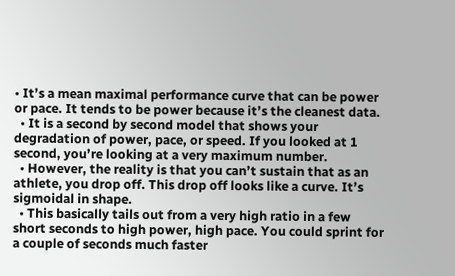• It’s a mean maximal performance curve that can be power or pace. It tends to be power because it’s the cleanest data.
  • It is a second by second model that shows your degradation of power, pace, or speed. If you looked at 1 second, you’re looking at a very maximum number.
  • However, the reality is that you can’t sustain that as an athlete, you drop off. This drop off looks like a curve. It’s sigmoidal in shape.
  • This basically tails out from a very high ratio in a few short seconds to high power, high pace. You could sprint for a couple of seconds much faster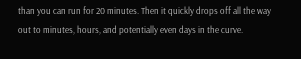than you can run for 20 minutes. Then it quickly drops off all the way out to minutes, hours, and potentially even days in the curve.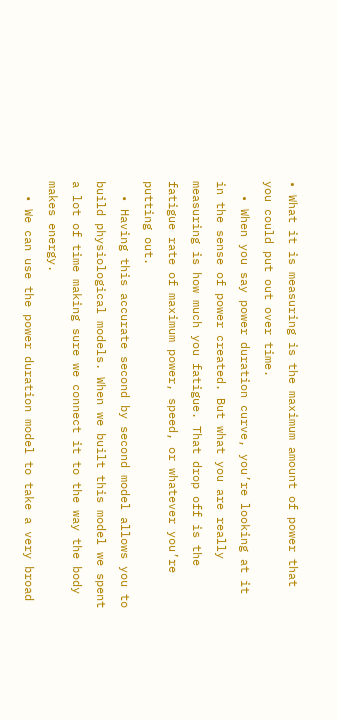• What it is measuring is the maximum amount of power that you could put out over time.
  • When you say power duration curve, you’re looking at it in the sense of power created. But what you are really measuring is how much you fatigue. That drop off is the fatigue rate of maximum power, speed, or whatever you’re putting out.
  • Having this accurate second by second model allows you to build physiological models. When we built this model we spent a lot of time making sure we connect it to the way the body makes energy.
  • We can use the power duration model to take a very broad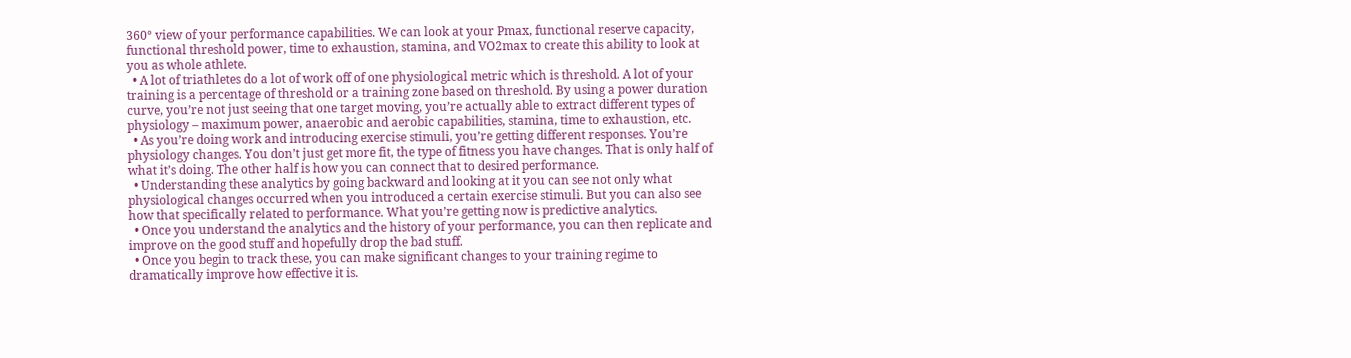360° view of your performance capabilities. We can look at your Pmax, functional reserve capacity, functional threshold power, time to exhaustion, stamina, and VO2max to create this ability to look at you as whole athlete.
  • A lot of triathletes do a lot of work off of one physiological metric which is threshold. A lot of your training is a percentage of threshold or a training zone based on threshold. By using a power duration curve, you’re not just seeing that one target moving, you’re actually able to extract different types of physiology – maximum power, anaerobic and aerobic capabilities, stamina, time to exhaustion, etc.
  • As you’re doing work and introducing exercise stimuli, you’re getting different responses. You’re physiology changes. You don’t just get more fit, the type of fitness you have changes. That is only half of what it’s doing. The other half is how you can connect that to desired performance.
  • Understanding these analytics by going backward and looking at it you can see not only what physiological changes occurred when you introduced a certain exercise stimuli. But you can also see how that specifically related to performance. What you’re getting now is predictive analytics.
  • Once you understand the analytics and the history of your performance, you can then replicate and improve on the good stuff and hopefully drop the bad stuff.
  • Once you begin to track these, you can make significant changes to your training regime to dramatically improve how effective it is.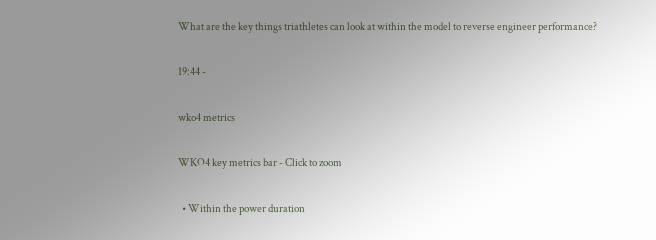What are the key things triathletes can look at within the model to reverse engineer performance?

19:44 -

wko4 metrics

WKO4 key metrics bar - Click to zoom

  • Within the power duration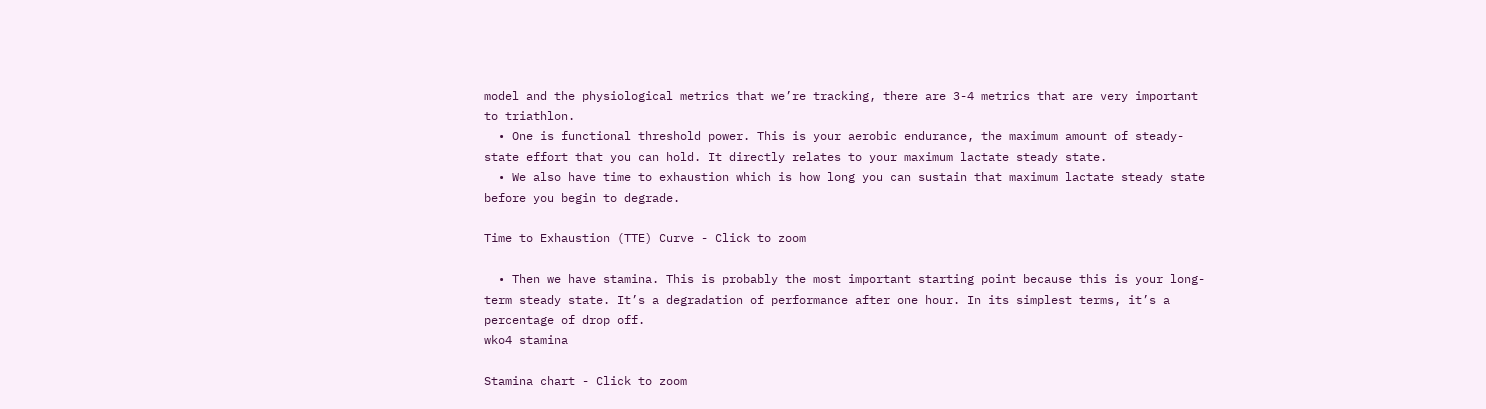model and the physiological metrics that we’re tracking, there are 3-4 metrics that are very important to triathlon.
  • One is functional threshold power. This is your aerobic endurance, the maximum amount of steady-state effort that you can hold. It directly relates to your maximum lactate steady state.
  • We also have time to exhaustion which is how long you can sustain that maximum lactate steady state before you begin to degrade.

Time to Exhaustion (TTE) Curve - Click to zoom

  • Then we have stamina. This is probably the most important starting point because this is your long-term steady state. It’s a degradation of performance after one hour. In its simplest terms, it’s a percentage of drop off.
wko4 stamina

Stamina chart - Click to zoom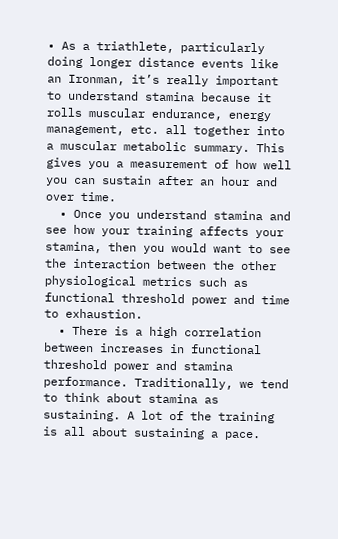• As a triathlete, particularly doing longer distance events like an Ironman, it’s really important to understand stamina because it rolls muscular endurance, energy management, etc. all together into a muscular metabolic summary. This gives you a measurement of how well you can sustain after an hour and over time.
  • Once you understand stamina and see how your training affects your stamina, then you would want to see the interaction between the other physiological metrics such as functional threshold power and time to exhaustion.
  • There is a high correlation between increases in functional threshold power and stamina performance. Traditionally, we tend to think about stamina as sustaining. A lot of the training is all about sustaining a pace.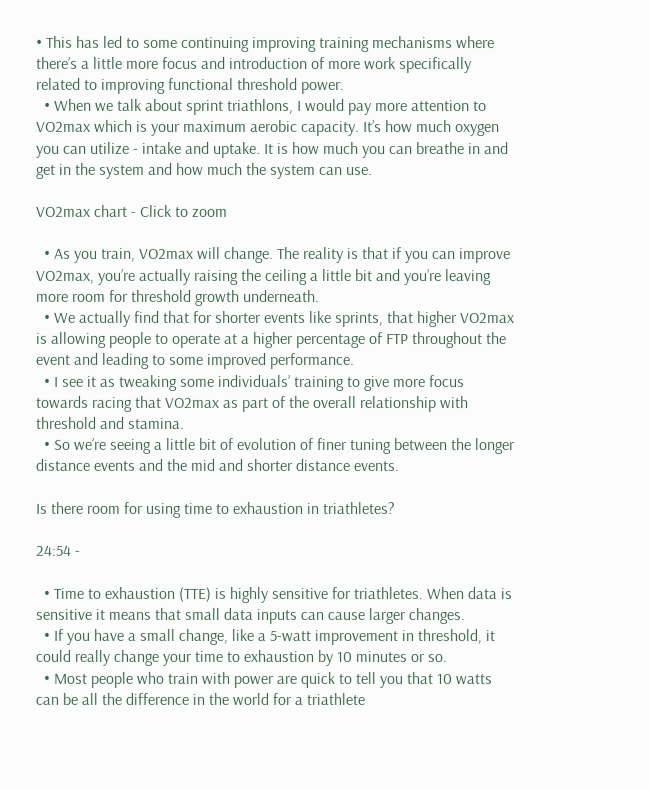• This has led to some continuing improving training mechanisms where there’s a little more focus and introduction of more work specifically related to improving functional threshold power.
  • When we talk about sprint triathlons, I would pay more attention to VO2max which is your maximum aerobic capacity. It’s how much oxygen you can utilize - intake and uptake. It is how much you can breathe in and get in the system and how much the system can use.

VO2max chart - Click to zoom

  • As you train, VO2max will change. The reality is that if you can improve VO2max, you’re actually raising the ceiling a little bit and you’re leaving more room for threshold growth underneath.
  • We actually find that for shorter events like sprints, that higher VO2max is allowing people to operate at a higher percentage of FTP throughout the event and leading to some improved performance.
  • I see it as tweaking some individuals’ training to give more focus towards racing that VO2max as part of the overall relationship with threshold and stamina.
  • So we’re seeing a little bit of evolution of finer tuning between the longer distance events and the mid and shorter distance events.

Is there room for using time to exhaustion in triathletes?

24:54 -

  • Time to exhaustion (TTE) is highly sensitive for triathletes. When data is sensitive it means that small data inputs can cause larger changes.
  • If you have a small change, like a 5-watt improvement in threshold, it could really change your time to exhaustion by 10 minutes or so.
  • Most people who train with power are quick to tell you that 10 watts can be all the difference in the world for a triathlete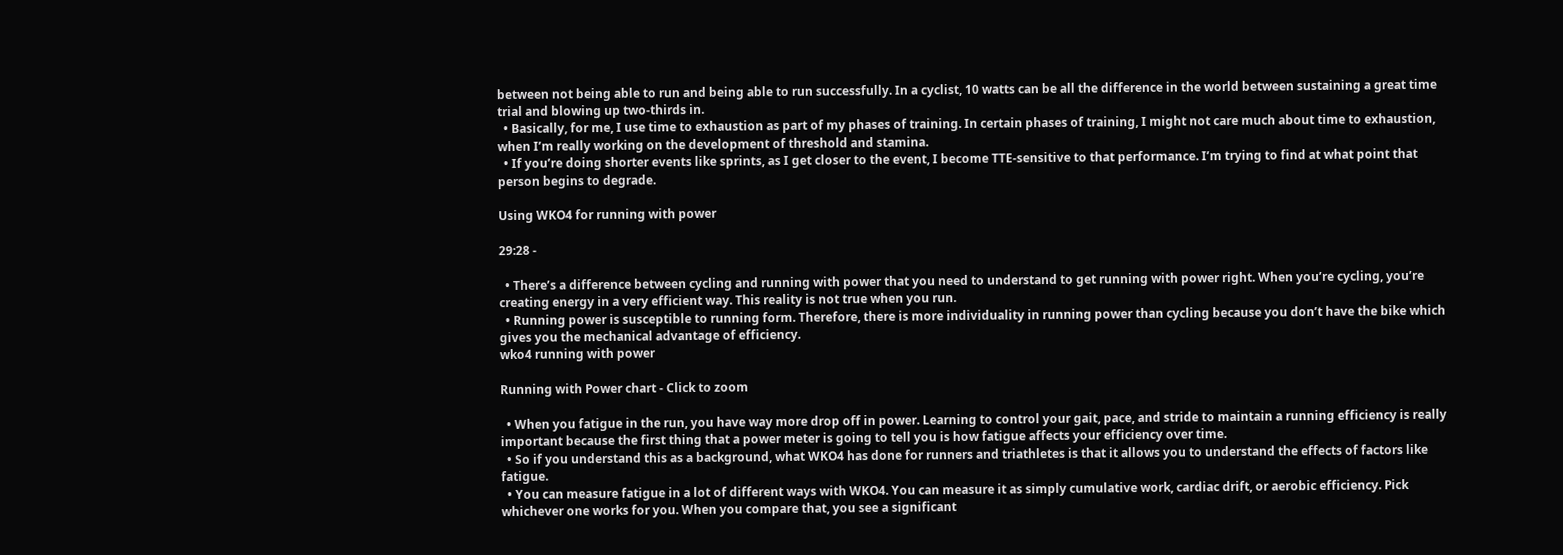between not being able to run and being able to run successfully. In a cyclist, 10 watts can be all the difference in the world between sustaining a great time trial and blowing up two-thirds in.
  • Basically, for me, I use time to exhaustion as part of my phases of training. In certain phases of training, I might not care much about time to exhaustion, when I’m really working on the development of threshold and stamina.
  • If you’re doing shorter events like sprints, as I get closer to the event, I become TTE-sensitive to that performance. I’m trying to find at what point that person begins to degrade.

Using WKO4 for running with power

29:28 -

  • There’s a difference between cycling and running with power that you need to understand to get running with power right. When you’re cycling, you’re creating energy in a very efficient way. This reality is not true when you run.
  • Running power is susceptible to running form. Therefore, there is more individuality in running power than cycling because you don’t have the bike which gives you the mechanical advantage of efficiency.
wko4 running with power

Running with Power chart - Click to zoom

  • When you fatigue in the run, you have way more drop off in power. Learning to control your gait, pace, and stride to maintain a running efficiency is really important because the first thing that a power meter is going to tell you is how fatigue affects your efficiency over time.
  • So if you understand this as a background, what WKO4 has done for runners and triathletes is that it allows you to understand the effects of factors like fatigue.
  • You can measure fatigue in a lot of different ways with WKO4. You can measure it as simply cumulative work, cardiac drift, or aerobic efficiency. Pick whichever one works for you. When you compare that, you see a significant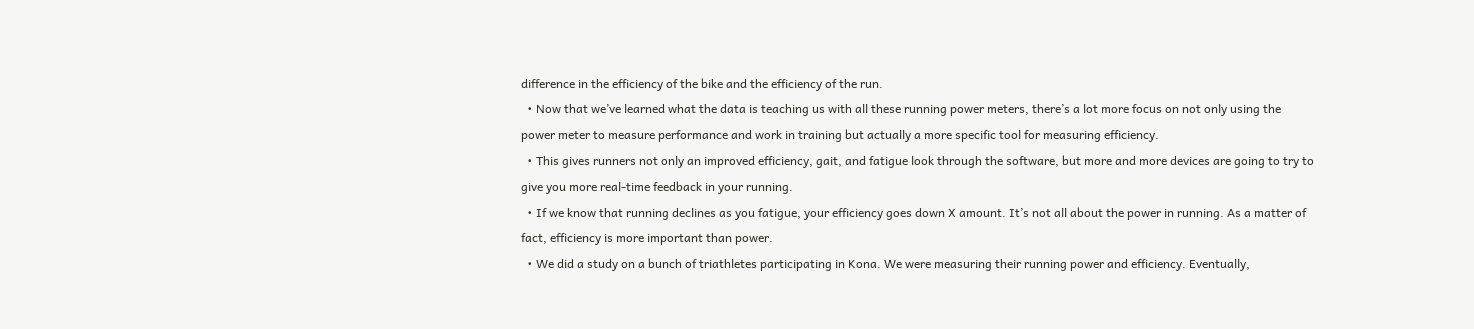difference in the efficiency of the bike and the efficiency of the run.
  • Now that we’ve learned what the data is teaching us with all these running power meters, there’s a lot more focus on not only using the power meter to measure performance and work in training but actually a more specific tool for measuring efficiency.
  • This gives runners not only an improved efficiency, gait, and fatigue look through the software, but more and more devices are going to try to give you more real-time feedback in your running.
  • If we know that running declines as you fatigue, your efficiency goes down X amount. It’s not all about the power in running. As a matter of fact, efficiency is more important than power.
  • We did a study on a bunch of triathletes participating in Kona. We were measuring their running power and efficiency. Eventually,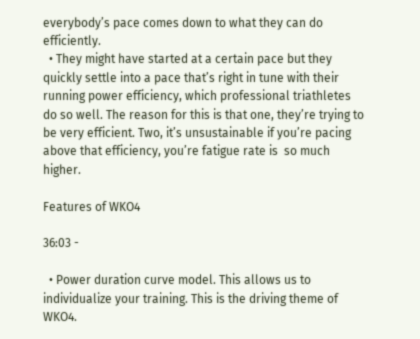everybody’s pace comes down to what they can do efficiently.
  • They might have started at a certain pace but they quickly settle into a pace that’s right in tune with their running power efficiency, which professional triathletes do so well. The reason for this is that one, they’re trying to be very efficient. Two, it’s unsustainable if you’re pacing above that efficiency, you’re fatigue rate is  so much higher.

Features of WKO4

36:03 -

  • Power duration curve model. This allows us to individualize your training. This is the driving theme of WKO4.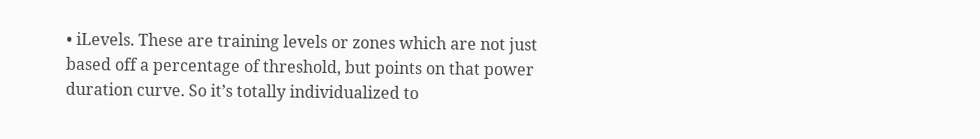• iLevels. These are training levels or zones which are not just based off a percentage of threshold, but points on that power duration curve. So it’s totally individualized to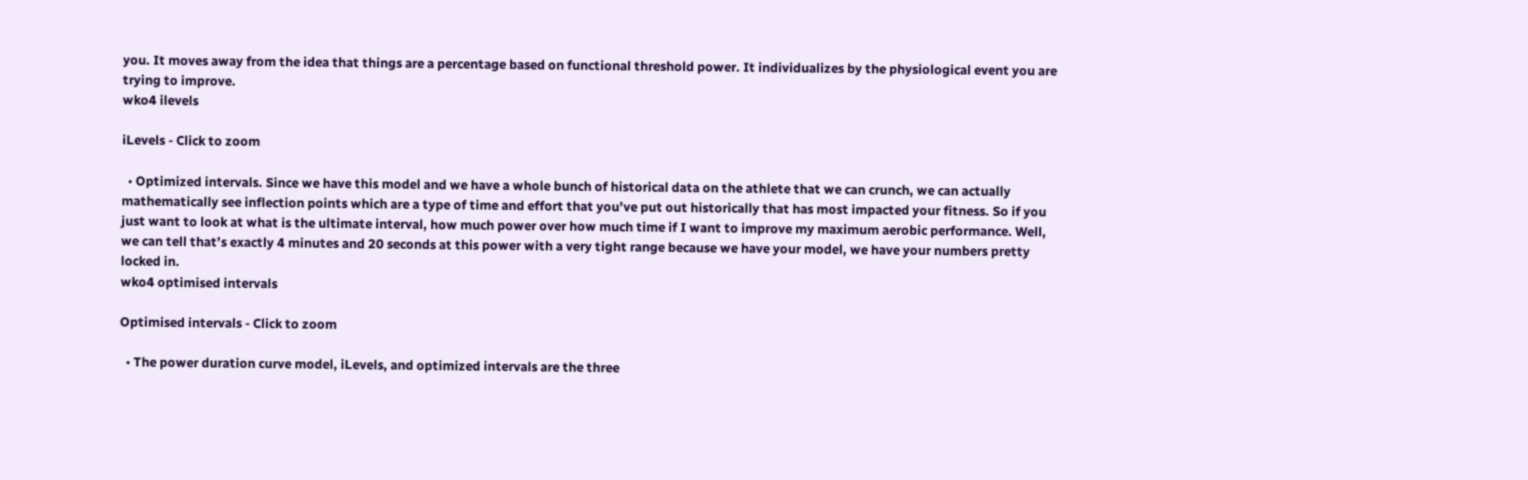you. It moves away from the idea that things are a percentage based on functional threshold power. It individualizes by the physiological event you are trying to improve.
wko4 ilevels

iLevels - Click to zoom

  • Optimized intervals. Since we have this model and we have a whole bunch of historical data on the athlete that we can crunch, we can actually mathematically see inflection points which are a type of time and effort that you’ve put out historically that has most impacted your fitness. So if you just want to look at what is the ultimate interval, how much power over how much time if I want to improve my maximum aerobic performance. Well, we can tell that’s exactly 4 minutes and 20 seconds at this power with a very tight range because we have your model, we have your numbers pretty locked in.
wko4 optimised intervals

Optimised intervals - Click to zoom

  • The power duration curve model, iLevels, and optimized intervals are the three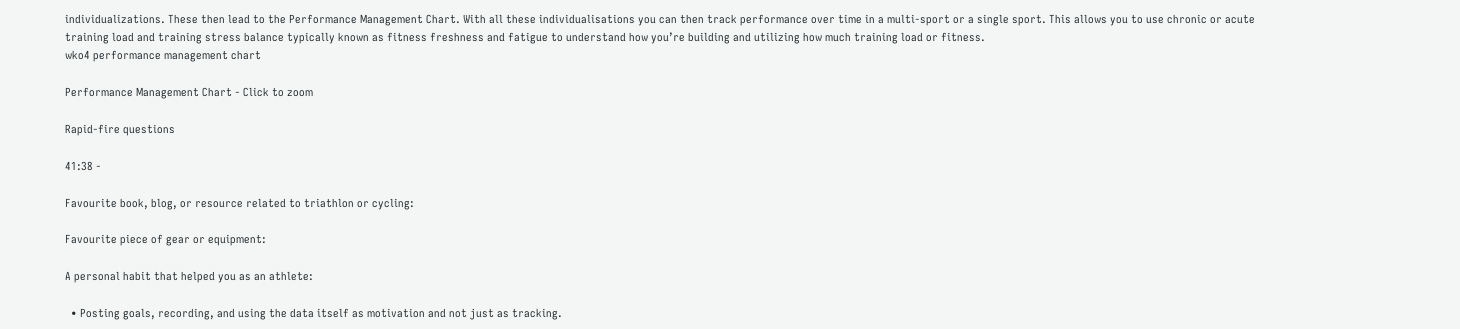individualizations. These then lead to the Performance Management Chart. With all these individualisations you can then track performance over time in a multi-sport or a single sport. This allows you to use chronic or acute training load and training stress balance typically known as fitness freshness and fatigue to understand how you’re building and utilizing how much training load or fitness.
wko4 performance management chart

Performance Management Chart - Click to zoom

Rapid-fire questions

41:38 -

Favourite book, blog, or resource related to triathlon or cycling:

Favourite piece of gear or equipment:

A personal habit that helped you as an athlete:

  • Posting goals, recording, and using the data itself as motivation and not just as tracking.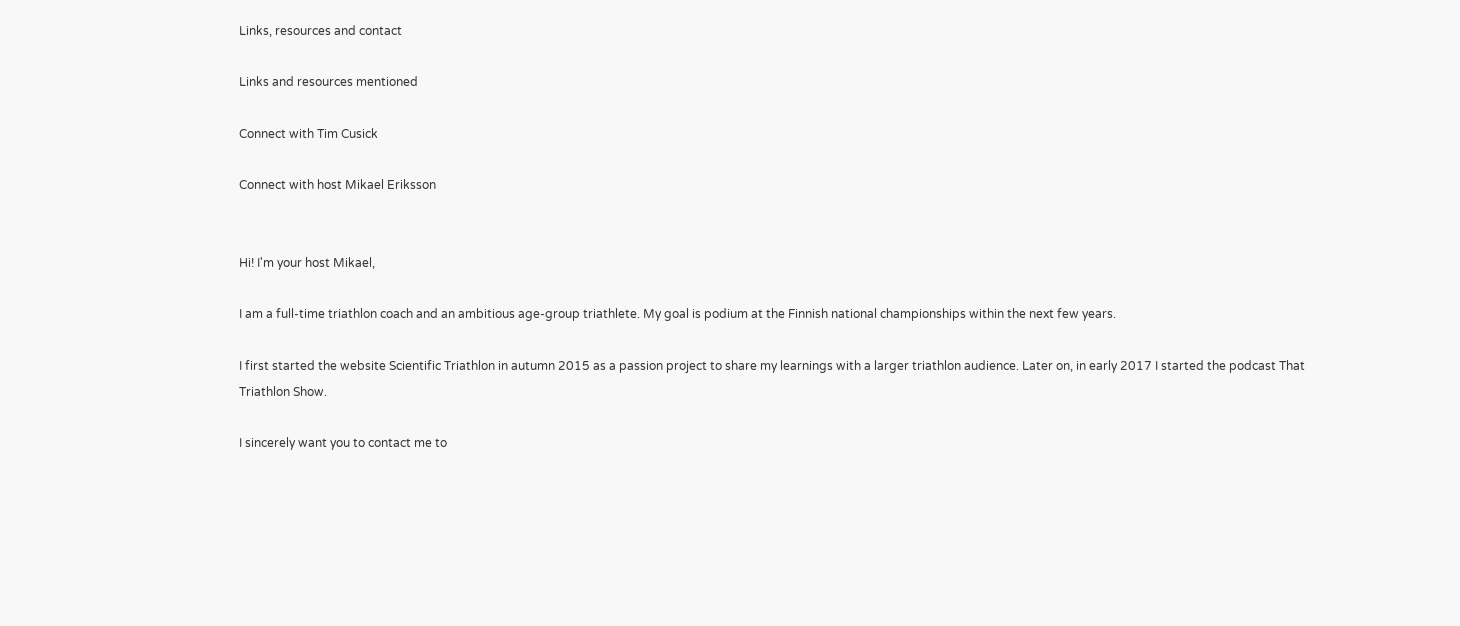Links, resources and contact

Links and resources mentioned

Connect with Tim Cusick

Connect with host Mikael Eriksson


Hi! I'm your host Mikael,

I am a full-time triathlon coach and an ambitious age-group triathlete. My goal is podium at the Finnish national championships within the next few years.

I first started the website Scientific Triathlon in autumn 2015 as a passion project to share my learnings with a larger triathlon audience. Later on, in early 2017 I started the podcast That Triathlon Show.

I sincerely want you to contact me to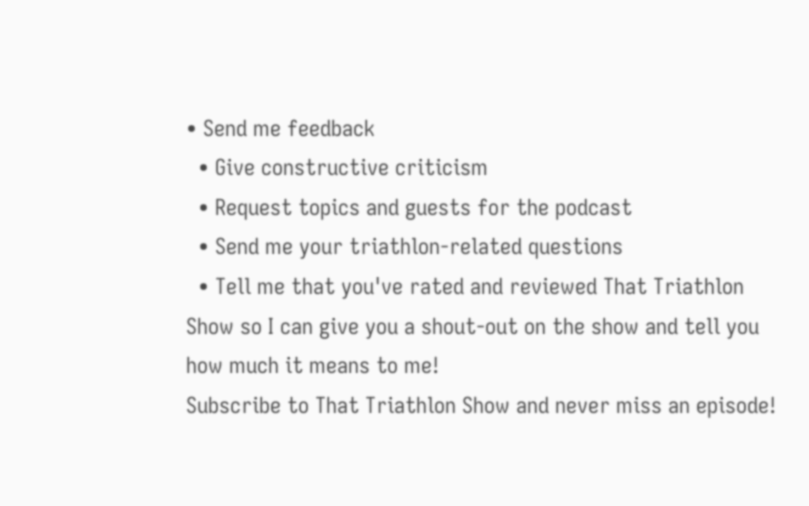• Send me feedback
  • Give constructive criticism
  • Request topics and guests for the podcast
  • Send me your triathlon-related questions
  • Tell me that you've rated and reviewed That Triathlon Show so I can give you a shout-out on the show and tell you how much it means to me!
Subscribe to That Triathlon Show and never miss an episode!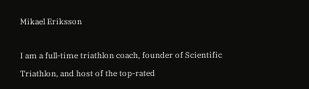Mikael Eriksson

I am a full-time triathlon coach, founder of Scientific Triathlon, and host of the top-rated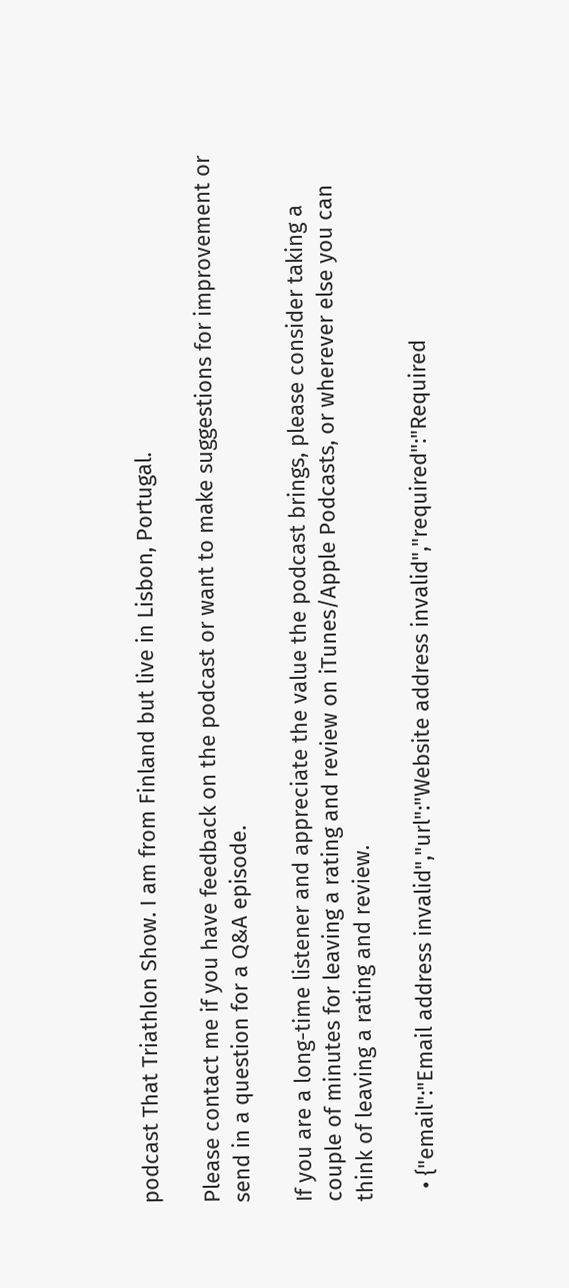podcast That Triathlon Show. I am from Finland but live in Lisbon, Portugal.

Please contact me if you have feedback on the podcast or want to make suggestions for improvement or send in a question for a Q&A episode.

If you are a long-time listener and appreciate the value the podcast brings, please consider taking a couple of minutes for leaving a rating and review on iTunes/Apple Podcasts, or wherever else you can think of leaving a rating and review.

  • {"email":"Email address invalid","url":"Website address invalid","required":"Required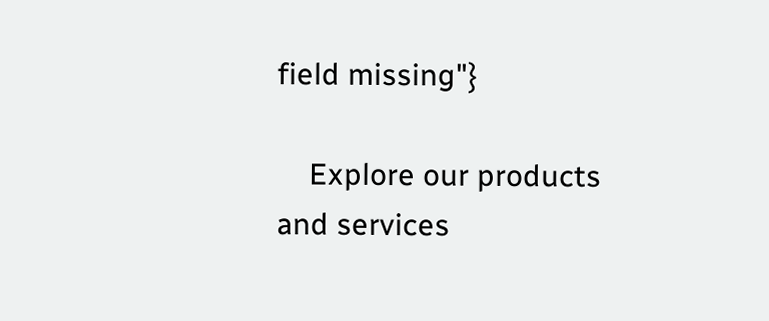field missing"}

    Explore our products and services